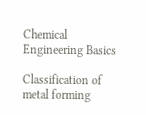Chemical Engineering Basics

Classification of metal forming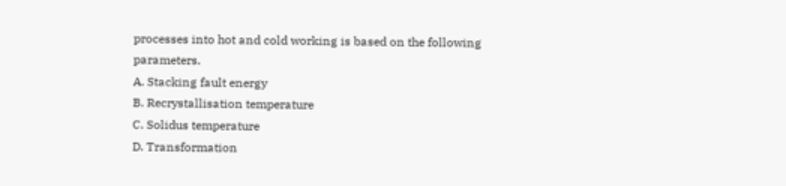processes into hot and cold working is based on the following parameters.
A. Stacking fault energy
B. Recrystallisation temperature
C. Solidus temperature
D. Transformation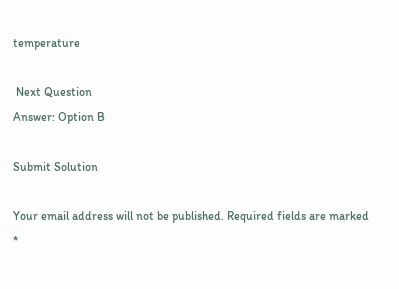temperature

 Next Question
Answer: Option B

Submit Solution

Your email address will not be published. Required fields are marked *